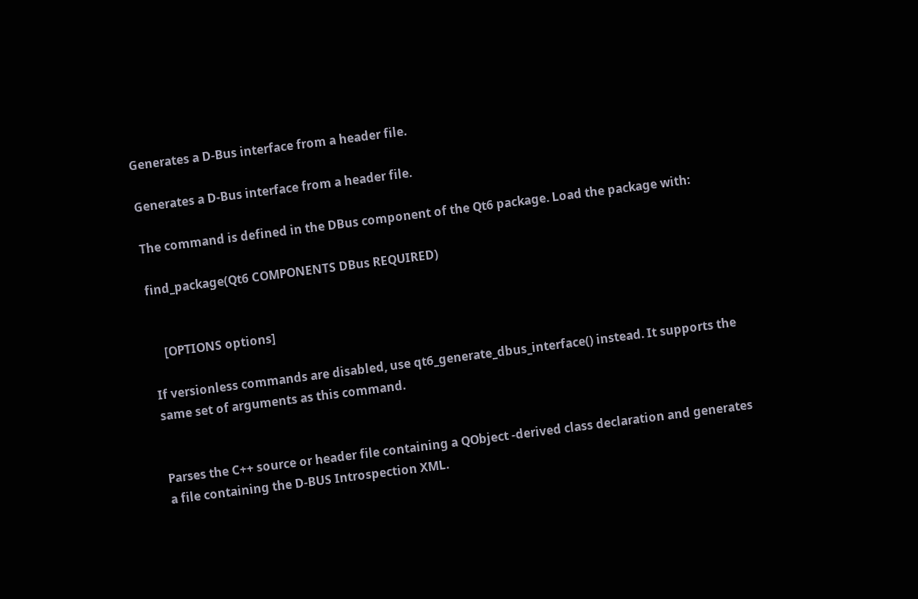Generates a D-Bus interface from a header file.

Generates a D-Bus interface from a header file.

The command is defined in the DBus component of the Qt6 package. Load the package with:

find_package(Qt6 COMPONENTS DBus REQUIRED)


    [OPTIONS options]

If versionless commands are disabled, use qt6_generate_dbus_interface() instead. It supports the same set of arguments as this command.


Parses the C++ source or header file containing a QObject -derived class declaration and generates a file containing the D-BUS Introspection XML.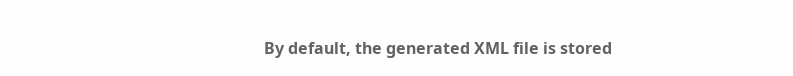By default, the generated XML file is stored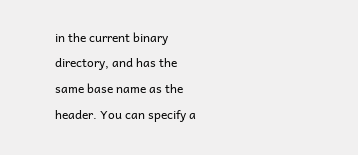in the current binary directory, and has the same base name as the header. You can specify a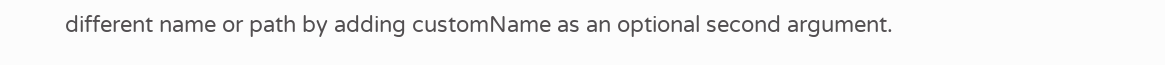different name or path by adding customName as an optional second argument.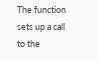The function sets up a call to the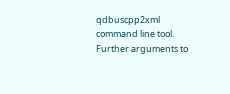qdbuscpp2xml command line tool. Further arguments to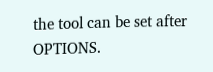the tool can be set after OPTIONS.